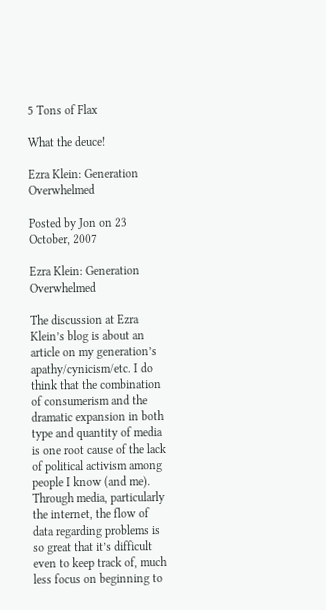5 Tons of Flax

What the deuce!

Ezra Klein: Generation Overwhelmed

Posted by Jon on 23 October, 2007

Ezra Klein: Generation Overwhelmed

The discussion at Ezra Klein’s blog is about an article on my generation’s apathy/cynicism/etc. I do think that the combination of consumerism and the dramatic expansion in both type and quantity of media is one root cause of the lack of political activism among people I know (and me). Through media, particularly the internet, the flow of data regarding problems is so great that it’s difficult even to keep track of, much less focus on beginning to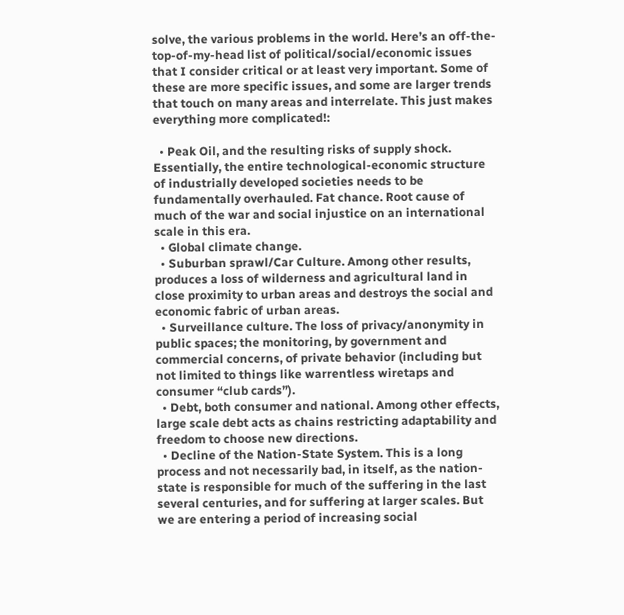solve, the various problems in the world. Here’s an off-the-top-of-my-head list of political/social/economic issues that I consider critical or at least very important. Some of these are more specific issues, and some are larger trends that touch on many areas and interrelate. This just makes everything more complicated!:

  • Peak Oil, and the resulting risks of supply shock. Essentially, the entire technological-economic structure of industrially developed societies needs to be fundamentally overhauled. Fat chance. Root cause of much of the war and social injustice on an international scale in this era.
  • Global climate change.
  • Suburban sprawl/Car Culture. Among other results, produces a loss of wilderness and agricultural land in close proximity to urban areas and destroys the social and economic fabric of urban areas.
  • Surveillance culture. The loss of privacy/anonymity in public spaces; the monitoring, by government and commercial concerns, of private behavior (including but not limited to things like warrentless wiretaps and consumer “club cards”).
  • Debt, both consumer and national. Among other effects, large scale debt acts as chains restricting adaptability and freedom to choose new directions.
  • Decline of the Nation-State System. This is a long process and not necessarily bad, in itself, as the nation-state is responsible for much of the suffering in the last several centuries, and for suffering at larger scales. But we are entering a period of increasing social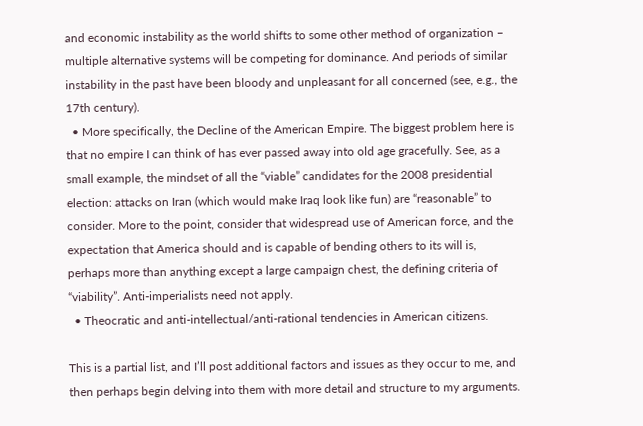and economic instability as the world shifts to some other method of organization – multiple alternative systems will be competing for dominance. And periods of similar instability in the past have been bloody and unpleasant for all concerned (see, e.g., the 17th century).
  • More specifically, the Decline of the American Empire. The biggest problem here is that no empire I can think of has ever passed away into old age gracefully. See, as a small example, the mindset of all the “viable” candidates for the 2008 presidential election: attacks on Iran (which would make Iraq look like fun) are “reasonable” to consider. More to the point, consider that widespread use of American force, and the expectation that America should and is capable of bending others to its will is, perhaps more than anything except a large campaign chest, the defining criteria of “viability”. Anti-imperialists need not apply.
  • Theocratic and anti-intellectual/anti-rational tendencies in American citizens.

This is a partial list, and I’ll post additional factors and issues as they occur to me, and then perhaps begin delving into them with more detail and structure to my arguments.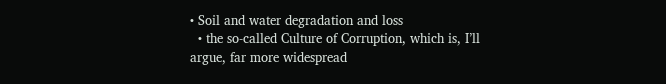• Soil and water degradation and loss
  • the so-called Culture of Corruption, which is, I’ll argue, far more widespread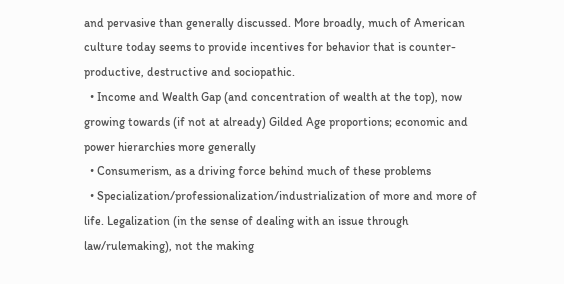and pervasive than generally discussed. More broadly, much of American culture today seems to provide incentives for behavior that is counter-productive, destructive and sociopathic.
  • Income and Wealth Gap (and concentration of wealth at the top), now growing towards (if not at already) Gilded Age proportions; economic and power hierarchies more generally
  • Consumerism, as a driving force behind much of these problems
  • Specialization/professionalization/industrialization of more and more of life. Legalization (in the sense of dealing with an issue through law/rulemaking), not the making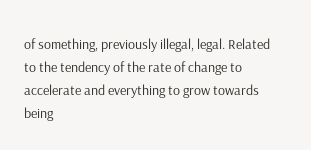of something, previously illegal, legal. Related to the tendency of the rate of change to accelerate and everything to grow towards being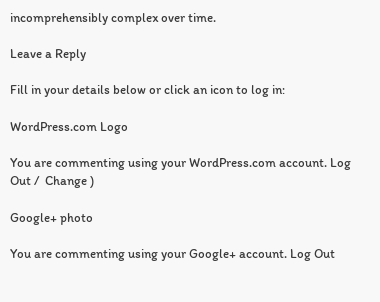incomprehensibly complex over time.

Leave a Reply

Fill in your details below or click an icon to log in:

WordPress.com Logo

You are commenting using your WordPress.com account. Log Out /  Change )

Google+ photo

You are commenting using your Google+ account. Log Out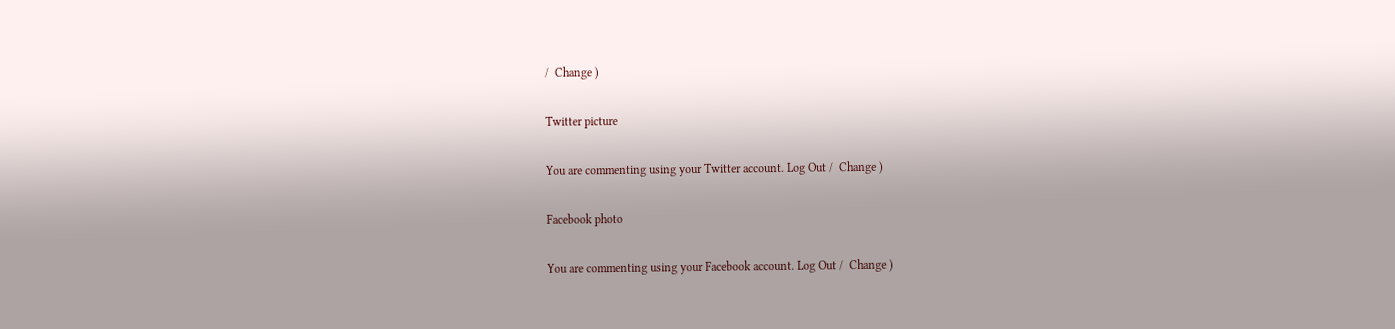/  Change )

Twitter picture

You are commenting using your Twitter account. Log Out /  Change )

Facebook photo

You are commenting using your Facebook account. Log Out /  Change )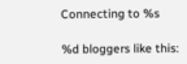Connecting to %s

%d bloggers like this: